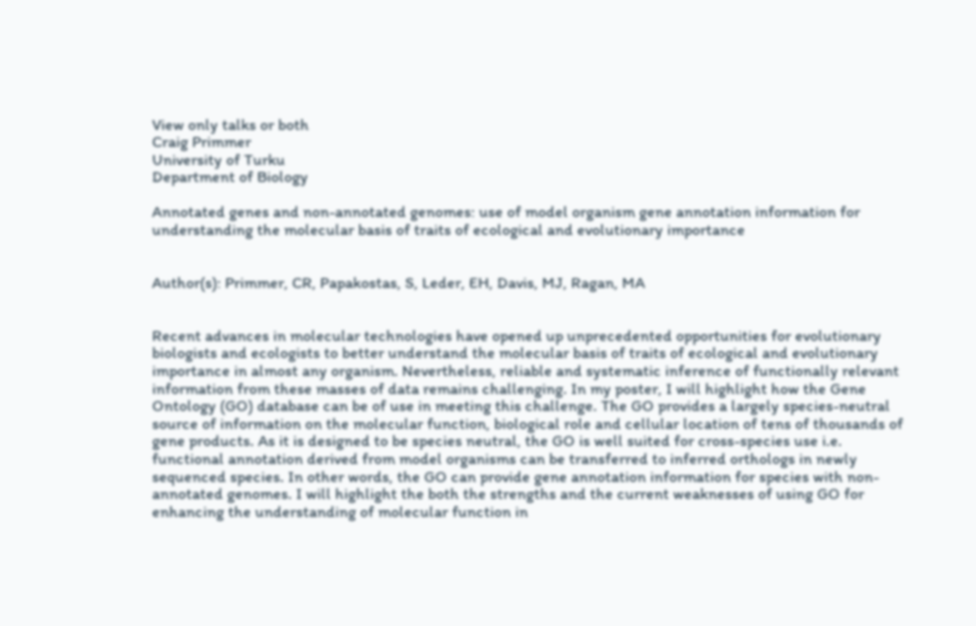View only talks or both
Craig Primmer
University of Turku
Department of Biology

Annotated genes and non-annotated genomes: use of model organism gene annotation information for understanding the molecular basis of traits of ecological and evolutionary importance


Author(s): Primmer, CR, Papakostas, S, Leder, EH, Davis, MJ, Ragan, MA


Recent advances in molecular technologies have opened up unprecedented opportunities for evolutionary biologists and ecologists to better understand the molecular basis of traits of ecological and evolutionary importance in almost any organism. Nevertheless, reliable and systematic inference of functionally relevant information from these masses of data remains challenging. In my poster, I will highlight how the Gene Ontology (GO) database can be of use in meeting this challenge. The GO provides a largely species-neutral source of information on the molecular function, biological role and cellular location of tens of thousands of gene products. As it is designed to be species neutral, the GO is well suited for cross-species use i.e. functional annotation derived from model organisms can be transferred to inferred orthologs in newly sequenced species. In other words, the GO can provide gene annotation information for species with non-annotated genomes. I will highlight the both the strengths and the current weaknesses of using GO for enhancing the understanding of molecular function in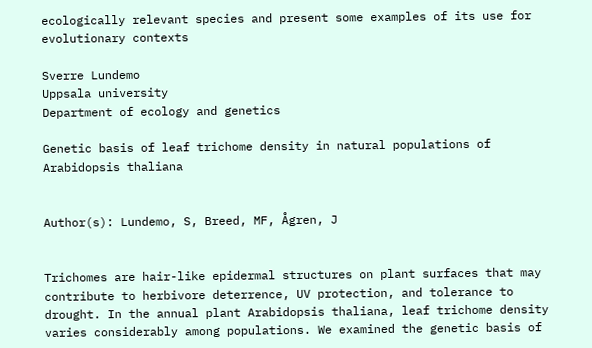ecologically relevant species and present some examples of its use for evolutionary contexts

Sverre Lundemo
Uppsala university
Department of ecology and genetics

Genetic basis of leaf trichome density in natural populations of Arabidopsis thaliana


Author(s): Lundemo, S, Breed, MF, Ågren, J


Trichomes are hair-like epidermal structures on plant surfaces that may contribute to herbivore deterrence, UV protection, and tolerance to drought. In the annual plant Arabidopsis thaliana, leaf trichome density varies considerably among populations. We examined the genetic basis of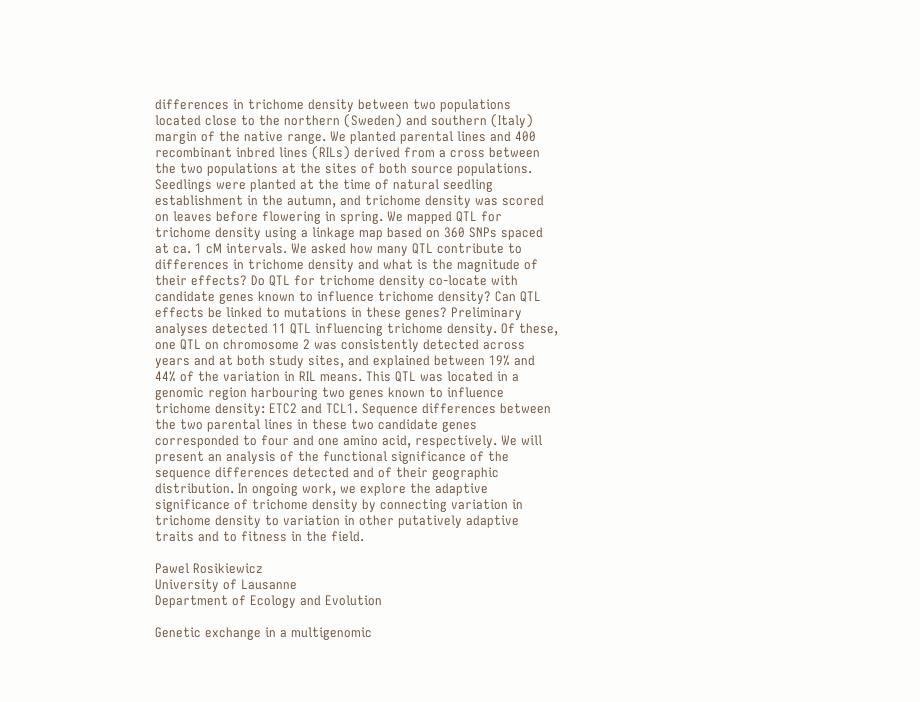differences in trichome density between two populations located close to the northern (Sweden) and southern (Italy) margin of the native range. We planted parental lines and 400 recombinant inbred lines (RILs) derived from a cross between the two populations at the sites of both source populations. Seedlings were planted at the time of natural seedling establishment in the autumn, and trichome density was scored on leaves before flowering in spring. We mapped QTL for trichome density using a linkage map based on 360 SNPs spaced at ca. 1 cM intervals. We asked how many QTL contribute to differences in trichome density and what is the magnitude of their effects? Do QTL for trichome density co-locate with candidate genes known to influence trichome density? Can QTL effects be linked to mutations in these genes? Preliminary analyses detected 11 QTL influencing trichome density. Of these, one QTL on chromosome 2 was consistently detected across years and at both study sites, and explained between 19% and 44% of the variation in RIL means. This QTL was located in a genomic region harbouring two genes known to influence trichome density: ETC2 and TCL1. Sequence differences between the two parental lines in these two candidate genes corresponded to four and one amino acid, respectively. We will present an analysis of the functional significance of the sequence differences detected and of their geographic distribution. In ongoing work, we explore the adaptive significance of trichome density by connecting variation in trichome density to variation in other putatively adaptive traits and to fitness in the field.

Pawel Rosikiewicz
University of Lausanne
Department of Ecology and Evolution

Genetic exchange in a multigenomic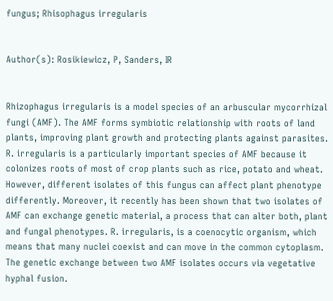fungus; Rhisophagus irregularis


Author(s): Rosikiewicz, P, Sanders, IR


Rhizophagus irregularis is a model species of an arbuscular mycorrhizal fungi (AMF). The AMF forms symbiotic relationship with roots of land plants, improving plant growth and protecting plants against parasites. R. irregularis is a particularly important species of AMF because it colonizes roots of most of crop plants such as rice, potato and wheat. However, different isolates of this fungus can affect plant phenotype differently. Moreover, it recently has been shown that two isolates of AMF can exchange genetic material, a process that can alter both, plant and fungal phenotypes. R. irregularis, is a coenocytic organism, which means that many nuclei coexist and can move in the common cytoplasm. The genetic exchange between two AMF isolates occurs via vegetative hyphal fusion.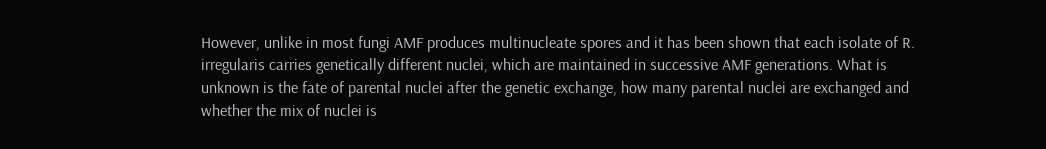However, unlike in most fungi AMF produces multinucleate spores and it has been shown that each isolate of R. irregularis carries genetically different nuclei, which are maintained in successive AMF generations. What is unknown is the fate of parental nuclei after the genetic exchange, how many parental nuclei are exchanged and whether the mix of nuclei is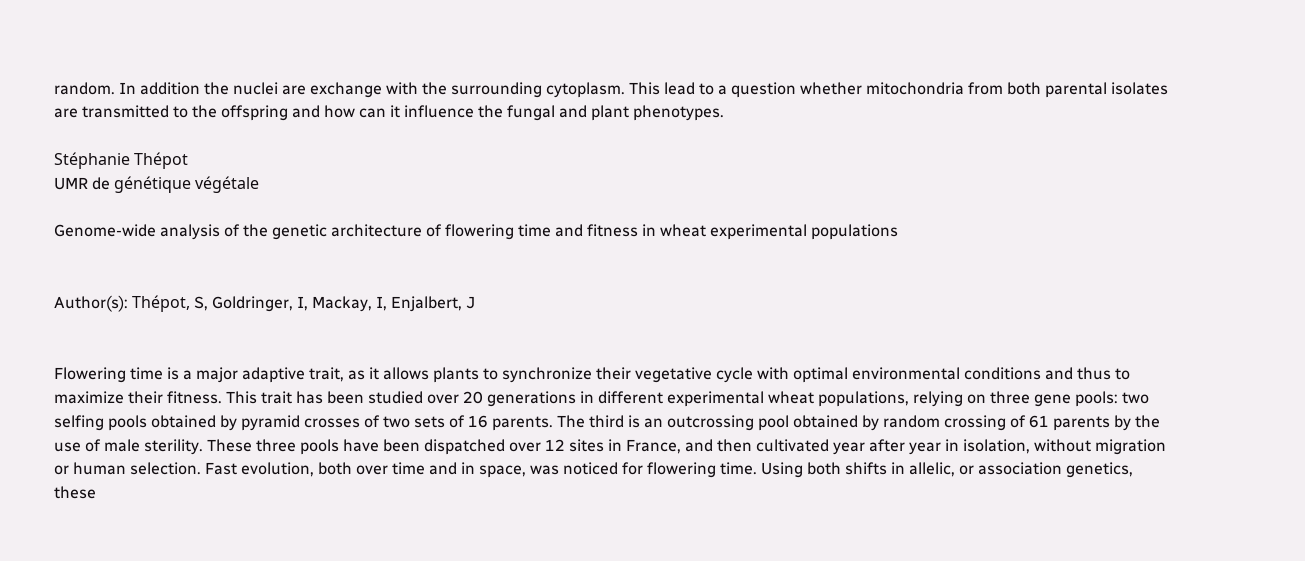random. In addition the nuclei are exchange with the surrounding cytoplasm. This lead to a question whether mitochondria from both parental isolates are transmitted to the offspring and how can it influence the fungal and plant phenotypes.

Stéphanie Thépot
UMR de génétique végétale

Genome-wide analysis of the genetic architecture of flowering time and fitness in wheat experimental populations


Author(s): Thépot, S, Goldringer, I, Mackay, I, Enjalbert, J


Flowering time is a major adaptive trait, as it allows plants to synchronize their vegetative cycle with optimal environmental conditions and thus to maximize their fitness. This trait has been studied over 20 generations in different experimental wheat populations, relying on three gene pools: two selfing pools obtained by pyramid crosses of two sets of 16 parents. The third is an outcrossing pool obtained by random crossing of 61 parents by the use of male sterility. These three pools have been dispatched over 12 sites in France, and then cultivated year after year in isolation, without migration or human selection. Fast evolution, both over time and in space, was noticed for flowering time. Using both shifts in allelic, or association genetics, these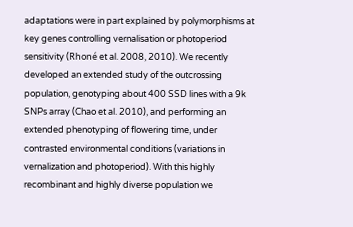adaptations were in part explained by polymorphisms at key genes controlling vernalisation or photoperiod sensitivity (Rhoné et al. 2008, 2010). We recently developed an extended study of the outcrossing population, genotyping about 400 SSD lines with a 9k SNPs array (Chao et al. 2010), and performing an extended phenotyping of flowering time, under contrasted environmental conditions (variations in vernalization and photoperiod). With this highly recombinant and highly diverse population we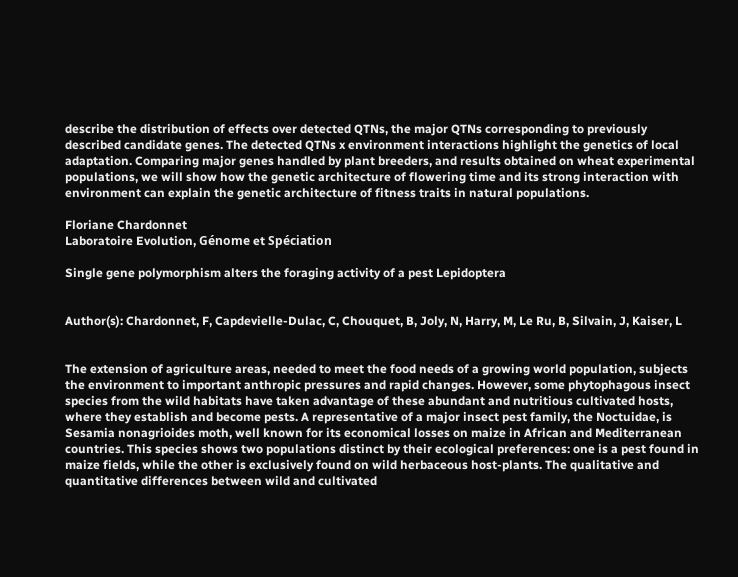describe the distribution of effects over detected QTNs, the major QTNs corresponding to previously described candidate genes. The detected QTNs x environment interactions highlight the genetics of local adaptation. Comparing major genes handled by plant breeders, and results obtained on wheat experimental populations, we will show how the genetic architecture of flowering time and its strong interaction with environment can explain the genetic architecture of fitness traits in natural populations.

Floriane Chardonnet
Laboratoire Evolution, Génome et Spéciation

Single gene polymorphism alters the foraging activity of a pest Lepidoptera


Author(s): Chardonnet, F, Capdevielle-Dulac, C, Chouquet, B, Joly, N, Harry, M, Le Ru, B, Silvain, J, Kaiser, L


The extension of agriculture areas, needed to meet the food needs of a growing world population, subjects the environment to important anthropic pressures and rapid changes. However, some phytophagous insect species from the wild habitats have taken advantage of these abundant and nutritious cultivated hosts, where they establish and become pests. A representative of a major insect pest family, the Noctuidae, is Sesamia nonagrioides moth, well known for its economical losses on maize in African and Mediterranean countries. This species shows two populations distinct by their ecological preferences: one is a pest found in maize fields, while the other is exclusively found on wild herbaceous host-plants. The qualitative and quantitative differences between wild and cultivated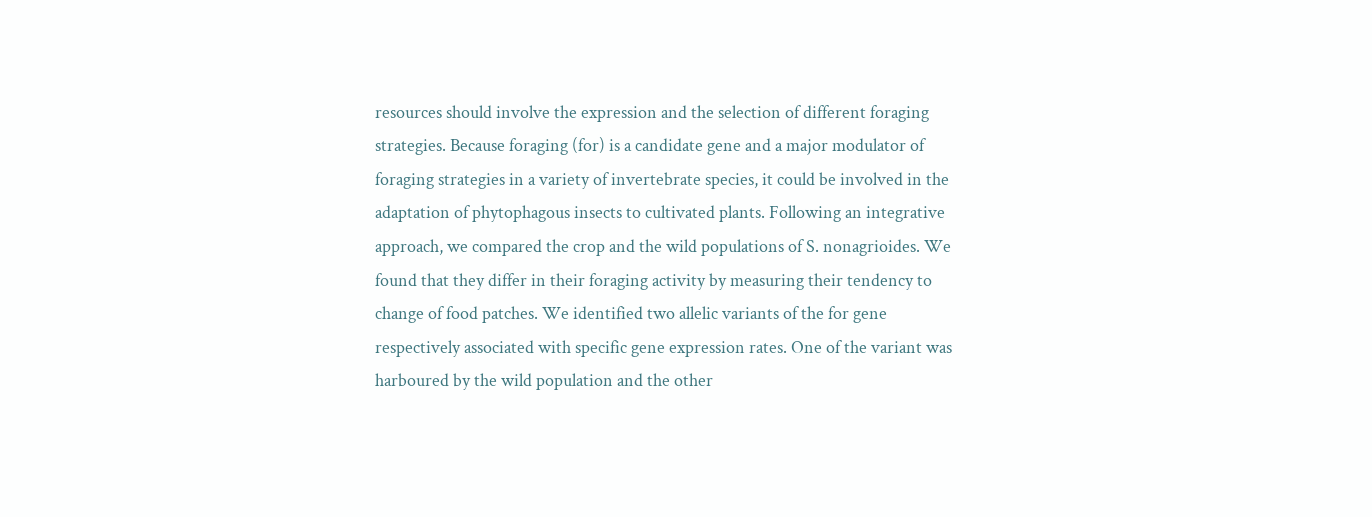resources should involve the expression and the selection of different foraging strategies. Because foraging (for) is a candidate gene and a major modulator of foraging strategies in a variety of invertebrate species, it could be involved in the adaptation of phytophagous insects to cultivated plants. Following an integrative approach, we compared the crop and the wild populations of S. nonagrioides. We found that they differ in their foraging activity by measuring their tendency to change of food patches. We identified two allelic variants of the for gene respectively associated with specific gene expression rates. One of the variant was harboured by the wild population and the other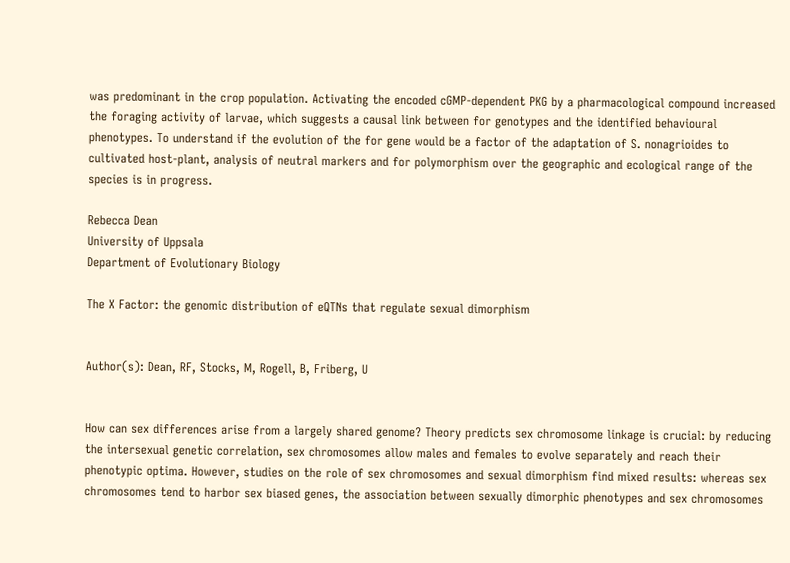was predominant in the crop population. Activating the encoded cGMP-dependent PKG by a pharmacological compound increased the foraging activity of larvae, which suggests a causal link between for genotypes and the identified behavioural phenotypes. To understand if the evolution of the for gene would be a factor of the adaptation of S. nonagrioides to cultivated host-plant, analysis of neutral markers and for polymorphism over the geographic and ecological range of the species is in progress.

Rebecca Dean
University of Uppsala
Department of Evolutionary Biology

The X Factor: the genomic distribution of eQTNs that regulate sexual dimorphism


Author(s): Dean, RF, Stocks, M, Rogell, B, Friberg, U


How can sex differences arise from a largely shared genome? Theory predicts sex chromosome linkage is crucial: by reducing the intersexual genetic correlation, sex chromosomes allow males and females to evolve separately and reach their phenotypic optima. However, studies on the role of sex chromosomes and sexual dimorphism find mixed results: whereas sex chromosomes tend to harbor sex biased genes, the association between sexually dimorphic phenotypes and sex chromosomes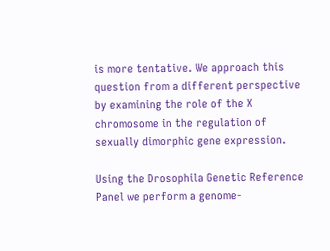is more tentative. We approach this question from a different perspective by examining the role of the X chromosome in the regulation of sexually dimorphic gene expression.

Using the Drosophila Genetic Reference Panel we perform a genome-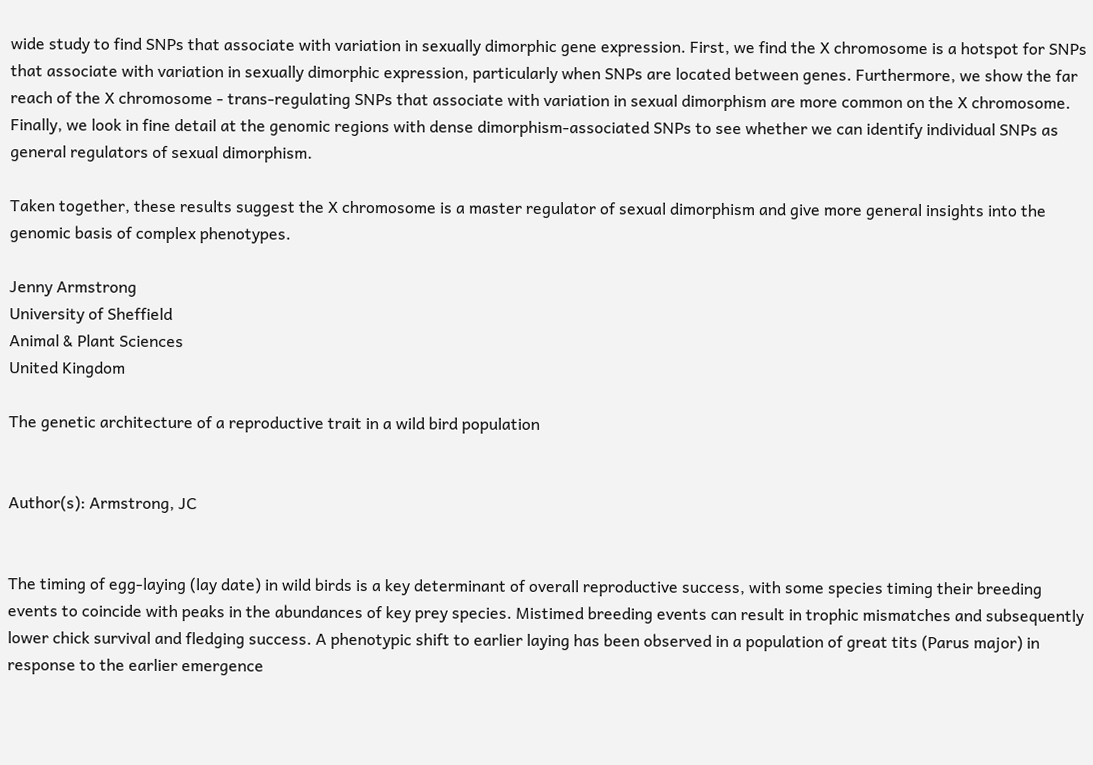wide study to find SNPs that associate with variation in sexually dimorphic gene expression. First, we find the X chromosome is a hotspot for SNPs that associate with variation in sexually dimorphic expression, particularly when SNPs are located between genes. Furthermore, we show the far reach of the X chromosome - trans-regulating SNPs that associate with variation in sexual dimorphism are more common on the X chromosome. Finally, we look in fine detail at the genomic regions with dense dimorphism-associated SNPs to see whether we can identify individual SNPs as general regulators of sexual dimorphism.

Taken together, these results suggest the X chromosome is a master regulator of sexual dimorphism and give more general insights into the genomic basis of complex phenotypes.

Jenny Armstrong
University of Sheffield
Animal & Plant Sciences
United Kingdom

The genetic architecture of a reproductive trait in a wild bird population


Author(s): Armstrong, JC


The timing of egg-laying (lay date) in wild birds is a key determinant of overall reproductive success, with some species timing their breeding events to coincide with peaks in the abundances of key prey species. Mistimed breeding events can result in trophic mismatches and subsequently lower chick survival and fledging success. A phenotypic shift to earlier laying has been observed in a population of great tits (Parus major) in response to the earlier emergence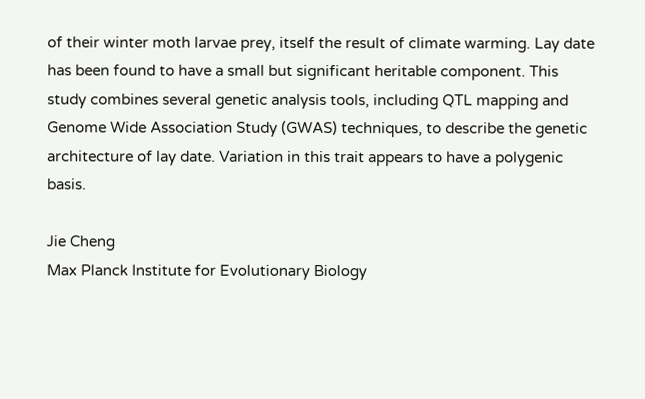of their winter moth larvae prey, itself the result of climate warming. Lay date has been found to have a small but significant heritable component. This study combines several genetic analysis tools, including QTL mapping and Genome Wide Association Study (GWAS) techniques, to describe the genetic architecture of lay date. Variation in this trait appears to have a polygenic basis.

Jie Cheng
Max Planck Institute for Evolutionary Biology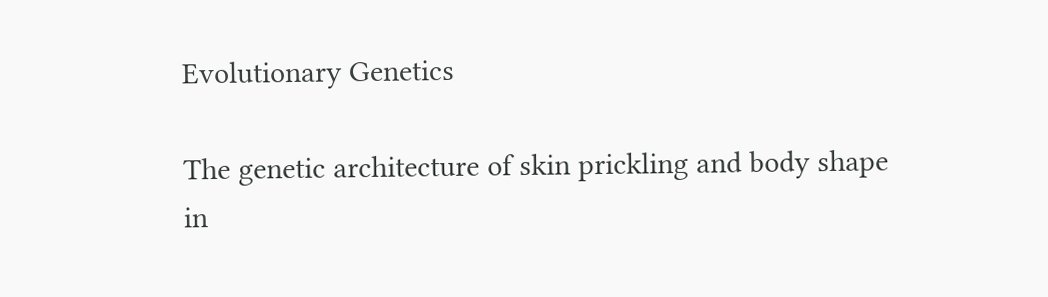Evolutionary Genetics

The genetic architecture of skin prickling and body shape in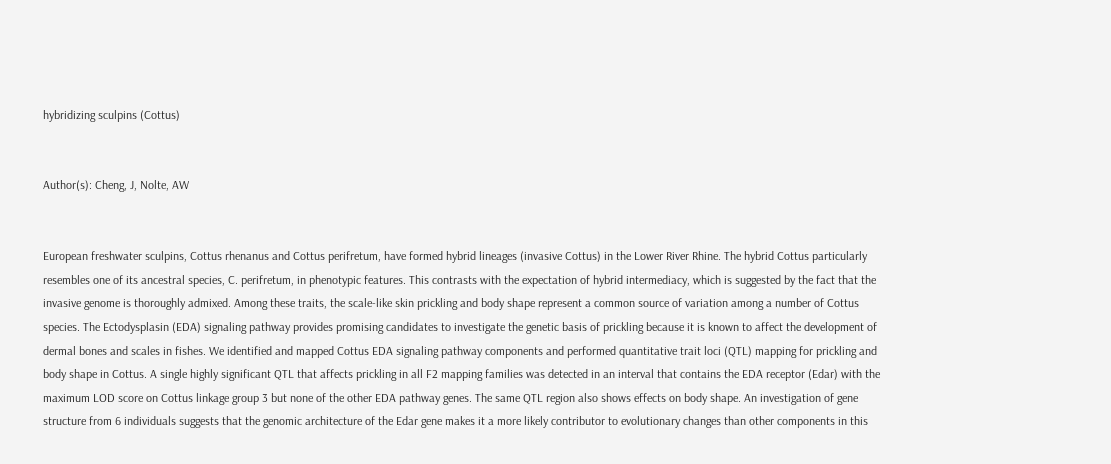hybridizing sculpins (Cottus)


Author(s): Cheng, J, Nolte, AW


European freshwater sculpins, Cottus rhenanus and Cottus perifretum, have formed hybrid lineages (invasive Cottus) in the Lower River Rhine. The hybrid Cottus particularly resembles one of its ancestral species, C. perifretum, in phenotypic features. This contrasts with the expectation of hybrid intermediacy, which is suggested by the fact that the invasive genome is thoroughly admixed. Among these traits, the scale-like skin prickling and body shape represent a common source of variation among a number of Cottus species. The Ectodysplasin (EDA) signaling pathway provides promising candidates to investigate the genetic basis of prickling because it is known to affect the development of dermal bones and scales in fishes. We identified and mapped Cottus EDA signaling pathway components and performed quantitative trait loci (QTL) mapping for prickling and body shape in Cottus. A single highly significant QTL that affects prickling in all F2 mapping families was detected in an interval that contains the EDA receptor (Edar) with the maximum LOD score on Cottus linkage group 3 but none of the other EDA pathway genes. The same QTL region also shows effects on body shape. An investigation of gene structure from 6 individuals suggests that the genomic architecture of the Edar gene makes it a more likely contributor to evolutionary changes than other components in this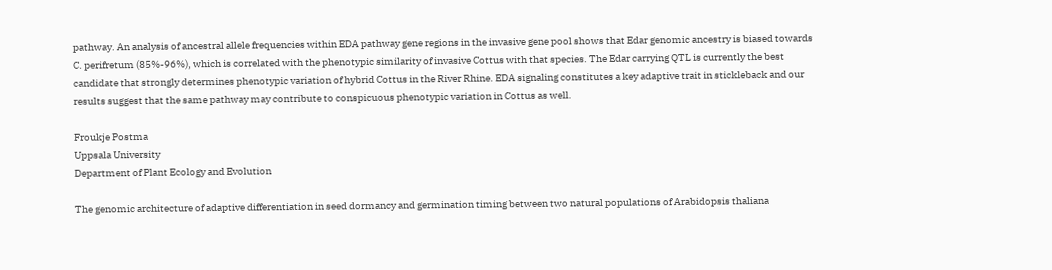pathway. An analysis of ancestral allele frequencies within EDA pathway gene regions in the invasive gene pool shows that Edar genomic ancestry is biased towards C. perifretum (85%-96%), which is correlated with the phenotypic similarity of invasive Cottus with that species. The Edar carrying QTL is currently the best candidate that strongly determines phenotypic variation of hybrid Cottus in the River Rhine. EDA signaling constitutes a key adaptive trait in stickleback and our results suggest that the same pathway may contribute to conspicuous phenotypic variation in Cottus as well.

Froukje Postma
Uppsala University
Department of Plant Ecology and Evolution

The genomic architecture of adaptive differentiation in seed dormancy and germination timing between two natural populations of Arabidopsis thaliana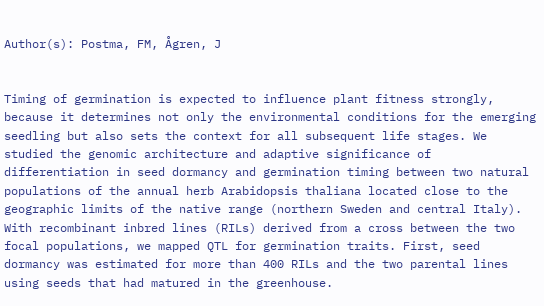Author(s): Postma, FM, Ågren, J


Timing of germination is expected to influence plant fitness strongly, because it determines not only the environmental conditions for the emerging seedling but also sets the context for all subsequent life stages. We studied the genomic architecture and adaptive significance of differentiation in seed dormancy and germination timing between two natural populations of the annual herb Arabidopsis thaliana located close to the geographic limits of the native range (northern Sweden and central Italy). With recombinant inbred lines (RILs) derived from a cross between the two focal populations, we mapped QTL for germination traits. First, seed dormancy was estimated for more than 400 RILs and the two parental lines using seeds that had matured in the greenhouse.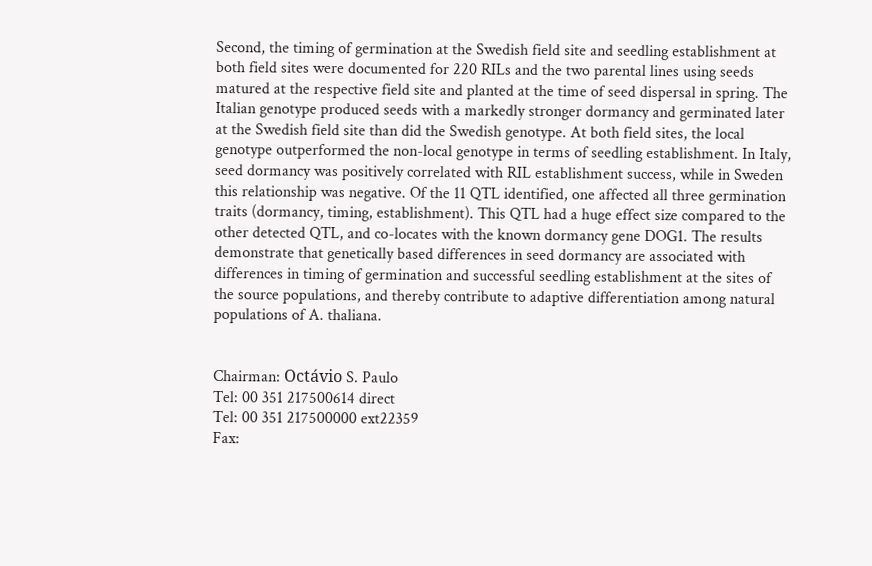Second, the timing of germination at the Swedish field site and seedling establishment at both field sites were documented for 220 RILs and the two parental lines using seeds matured at the respective field site and planted at the time of seed dispersal in spring. The Italian genotype produced seeds with a markedly stronger dormancy and germinated later at the Swedish field site than did the Swedish genotype. At both field sites, the local genotype outperformed the non-local genotype in terms of seedling establishment. In Italy, seed dormancy was positively correlated with RIL establishment success, while in Sweden this relationship was negative. Of the 11 QTL identified, one affected all three germination traits (dormancy, timing, establishment). This QTL had a huge effect size compared to the other detected QTL, and co-locates with the known dormancy gene DOG1. The results demonstrate that genetically based differences in seed dormancy are associated with differences in timing of germination and successful seedling establishment at the sites of the source populations, and thereby contribute to adaptive differentiation among natural populations of A. thaliana.


Chairman: Octávio S. Paulo
Tel: 00 351 217500614 direct
Tel: 00 351 217500000 ext22359
Fax: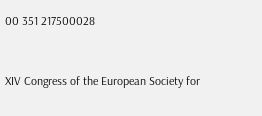00 351 217500028


XIV Congress of the European Society for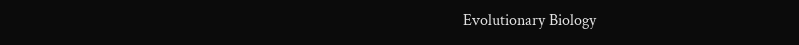Evolutionary Biology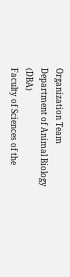Organization Team
Department of Animal Biology (DBA)
Faculty of Sciences of the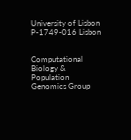University of Lisbon
P-1749-016 Lisbon


Computational Biology & Population Genomics Group